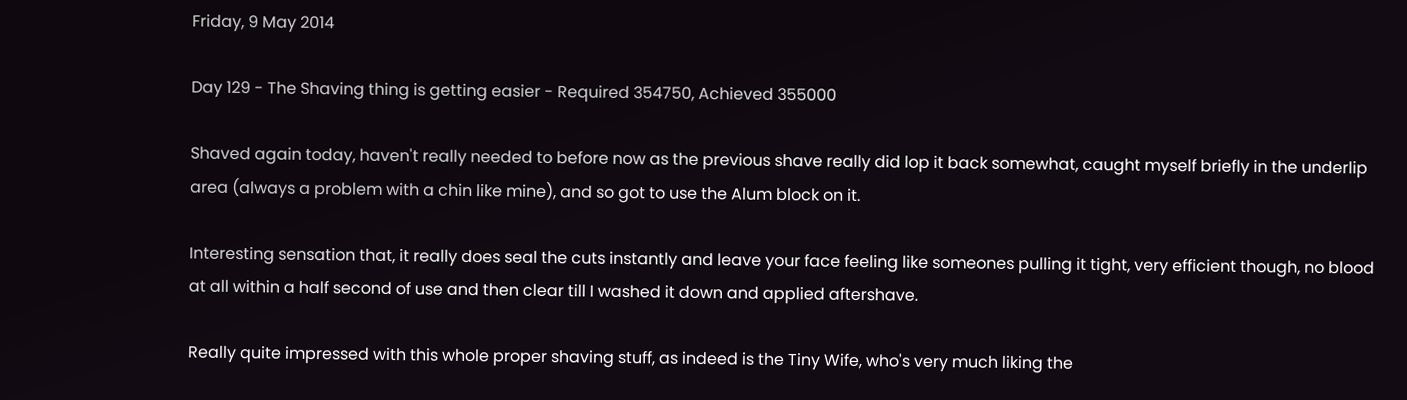Friday, 9 May 2014

Day 129 - The Shaving thing is getting easier - Required 354750, Achieved 355000

Shaved again today, haven't really needed to before now as the previous shave really did lop it back somewhat, caught myself briefly in the underlip area (always a problem with a chin like mine), and so got to use the Alum block on it.

Interesting sensation that, it really does seal the cuts instantly and leave your face feeling like someones pulling it tight, very efficient though, no blood at all within a half second of use and then clear till I washed it down and applied aftershave.

Really quite impressed with this whole proper shaving stuff, as indeed is the Tiny Wife, who's very much liking the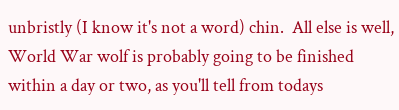unbristly (I know it's not a word) chin.  All else is well, World War wolf is probably going to be finished within a day or two, as you'll tell from todays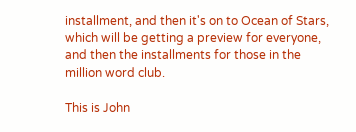installment, and then it's on to Ocean of Stars, which will be getting a preview for everyone, and then the installments for those in the million word club.

This is John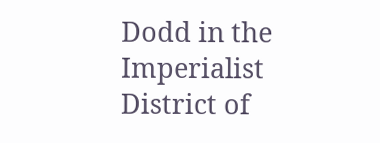Dodd in the Imperialist District of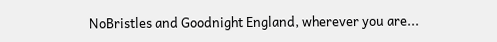NoBristles and Goodnight England, wherever you are...